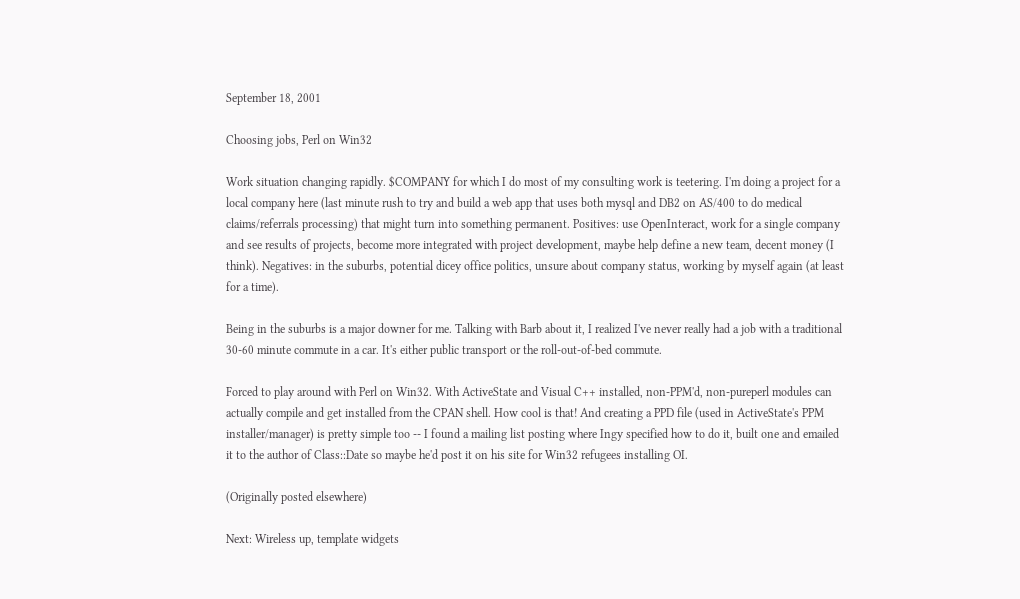September 18, 2001

Choosing jobs, Perl on Win32

Work situation changing rapidly. $COMPANY for which I do most of my consulting work is teetering. I'm doing a project for a local company here (last minute rush to try and build a web app that uses both mysql and DB2 on AS/400 to do medical claims/referrals processing) that might turn into something permanent. Positives: use OpenInteract, work for a single company and see results of projects, become more integrated with project development, maybe help define a new team, decent money (I think). Negatives: in the suburbs, potential dicey office politics, unsure about company status, working by myself again (at least for a time).

Being in the suburbs is a major downer for me. Talking with Barb about it, I realized I've never really had a job with a traditional 30-60 minute commute in a car. It's either public transport or the roll-out-of-bed commute.

Forced to play around with Perl on Win32. With ActiveState and Visual C++ installed, non-PPM'd, non-pureperl modules can actually compile and get installed from the CPAN shell. How cool is that! And creating a PPD file (used in ActiveState's PPM installer/manager) is pretty simple too -- I found a mailing list posting where Ingy specified how to do it, built one and emailed it to the author of Class::Date so maybe he'd post it on his site for Win32 refugees installing OI.

(Originally posted elsewhere)

Next: Wireless up, template widgets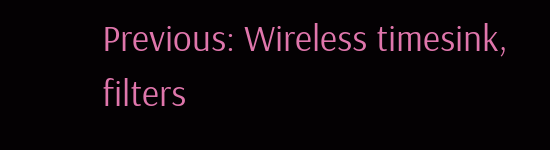Previous: Wireless timesink, filters